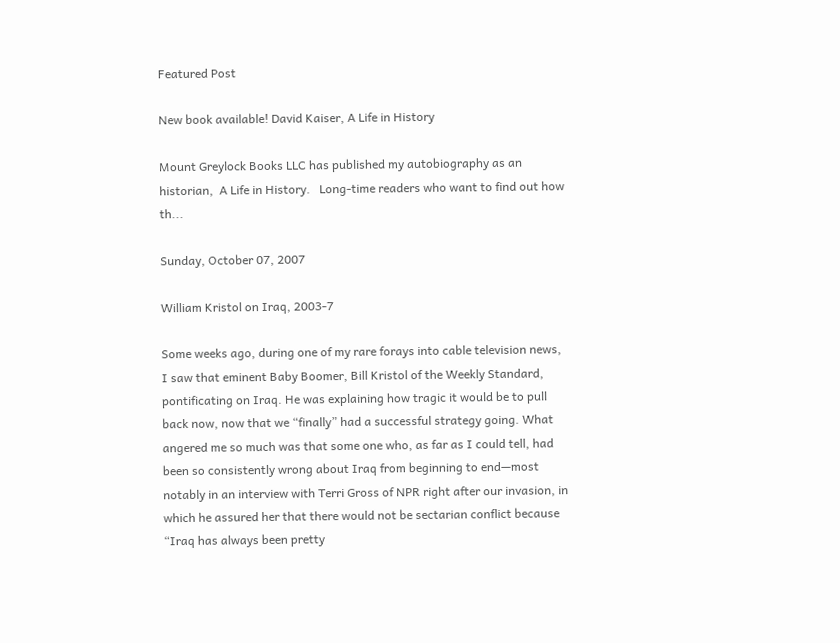Featured Post

New book available! David Kaiser, A Life in History

Mount Greylock Books LLC has published my autobiography as an historian,  A Life in History.   Long-time readers who want to find out how th...

Sunday, October 07, 2007

William Kristol on Iraq, 2003-7

Some weeks ago, during one of my rare forays into cable television news, I saw that eminent Baby Boomer, Bill Kristol of the Weekly Standard, pontificating on Iraq. He was explaining how tragic it would be to pull back now, now that we “finally” had a successful strategy going. What angered me so much was that some one who, as far as I could tell, had been so consistently wrong about Iraq from beginning to end—most notably in an interview with Terri Gross of NPR right after our invasion, in which he assured her that there would not be sectarian conflict because “Iraq has always been pretty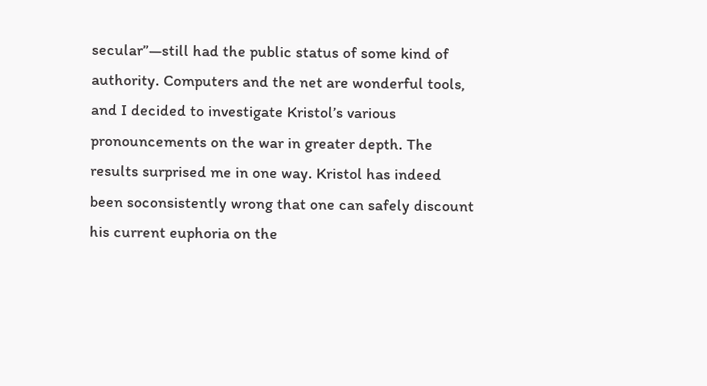secular”—still had the public status of some kind of authority. Computers and the net are wonderful tools, and I decided to investigate Kristol’s various pronouncements on the war in greater depth. The results surprised me in one way. Kristol has indeed been soconsistently wrong that one can safely discount his current euphoria on the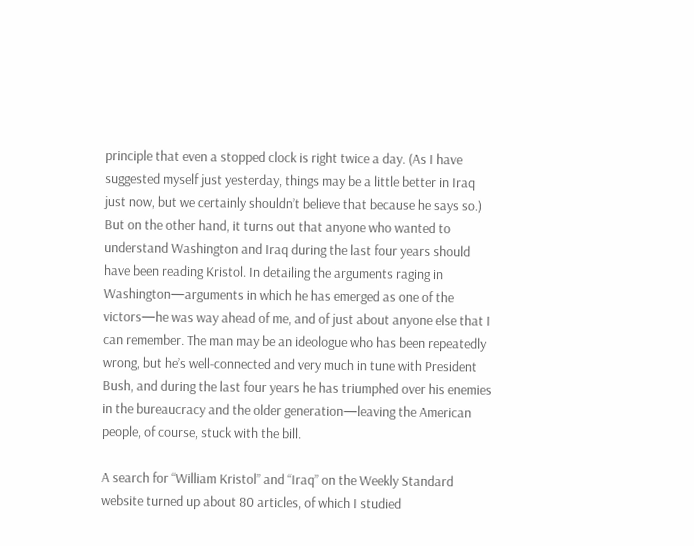principle that even a stopped clock is right twice a day. (As I have suggested myself just yesterday, things may be a little better in Iraq just now, but we certainly shouldn’t believe that because he says so.) But on the other hand, it turns out that anyone who wanted to understand Washington and Iraq during the last four years should have been reading Kristol. In detailing the arguments raging in Washington—arguments in which he has emerged as one of the victors—he was way ahead of me, and of just about anyone else that I can remember. The man may be an ideologue who has been repeatedly wrong, but he’s well-connected and very much in tune with President Bush, and during the last four years he has triumphed over his enemies in the bureaucracy and the older generation—leaving the American people, of course, stuck with the bill.

A search for “William Kristol” and “Iraq” on the Weekly Standard website turned up about 80 articles, of which I studied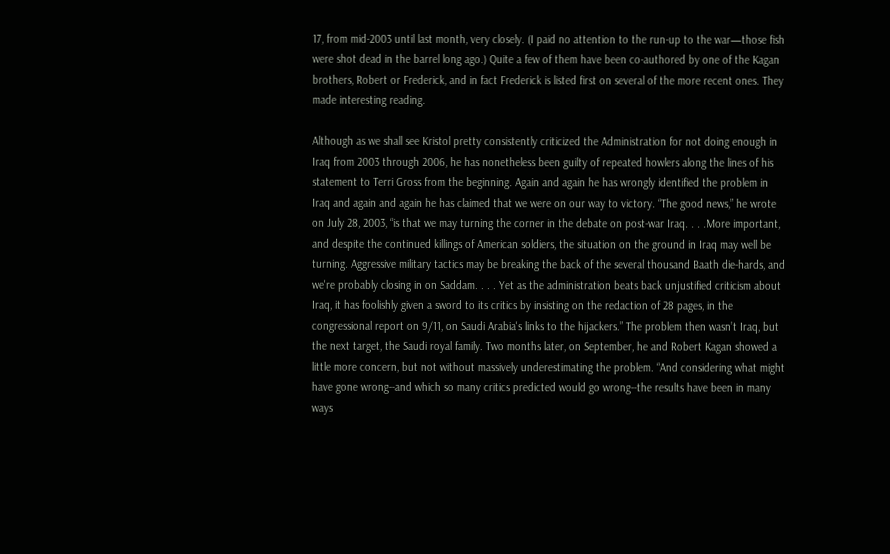17, from mid-2003 until last month, very closely. (I paid no attention to the run-up to the war—those fish were shot dead in the barrel long ago.) Quite a few of them have been co-authored by one of the Kagan brothers, Robert or Frederick, and in fact Frederick is listed first on several of the more recent ones. They made interesting reading.

Although as we shall see Kristol pretty consistently criticized the Administration for not doing enough in Iraq from 2003 through 2006, he has nonetheless been guilty of repeated howlers along the lines of his statement to Terri Gross from the beginning. Again and again he has wrongly identified the problem in Iraq and again and again he has claimed that we were on our way to victory. “The good news,” he wrote on July 28, 2003, “is that we may turning the corner in the debate on post-war Iraq. . . .More important, and despite the continued killings of American soldiers, the situation on the ground in Iraq may well be turning. Aggressive military tactics may be breaking the back of the several thousand Baath die-hards, and we're probably closing in on Saddam. . . . Yet as the administration beats back unjustified criticism about Iraq, it has foolishly given a sword to its critics by insisting on the redaction of 28 pages, in the congressional report on 9/11, on Saudi Arabia's links to the hijackers.” The problem then wasn’t Iraq, but the next target, the Saudi royal family. Two months later, on September, he and Robert Kagan showed a little more concern, but not without massively underestimating the problem. “And considering what might have gone wrong--and which so many critics predicted would go wrong--the results have been in many ways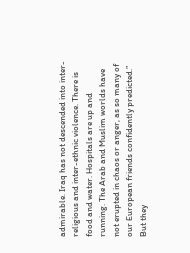admirable. Iraq has not descended into inter-religious and inter-ethnic violence. There is food and water. Hospitals are up and running. The Arab and Muslim worlds have not erupted in chaos or anger, as so many of our European friends confidently predicted.” But they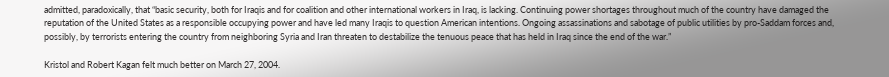admitted, paradoxically, that “basic security, both for Iraqis and for coalition and other international workers in Iraq, is lacking. Continuing power shortages throughout much of the country have damaged the reputation of the United States as a responsible occupying power and have led many Iraqis to question American intentions. Ongoing assassinations and sabotage of public utilities by pro-Saddam forces and, possibly, by terrorists entering the country from neighboring Syria and Iran threaten to destabilize the tenuous peace that has held in Iraq since the end of the war.”

Kristol and Robert Kagan felt much better on March 27, 2004.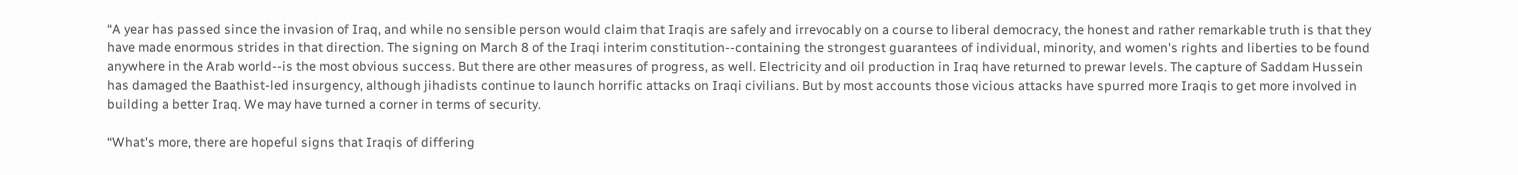“A year has passed since the invasion of Iraq, and while no sensible person would claim that Iraqis are safely and irrevocably on a course to liberal democracy, the honest and rather remarkable truth is that they have made enormous strides in that direction. The signing on March 8 of the Iraqi interim constitution--containing the strongest guarantees of individual, minority, and women's rights and liberties to be found anywhere in the Arab world--is the most obvious success. But there are other measures of progress, as well. Electricity and oil production in Iraq have returned to prewar levels. The capture of Saddam Hussein has damaged the Baathist-led insurgency, although jihadists continue to launch horrific attacks on Iraqi civilians. But by most accounts those vicious attacks have spurred more Iraqis to get more involved in building a better Iraq. We may have turned a corner in terms of security.

“What's more, there are hopeful signs that Iraqis of differing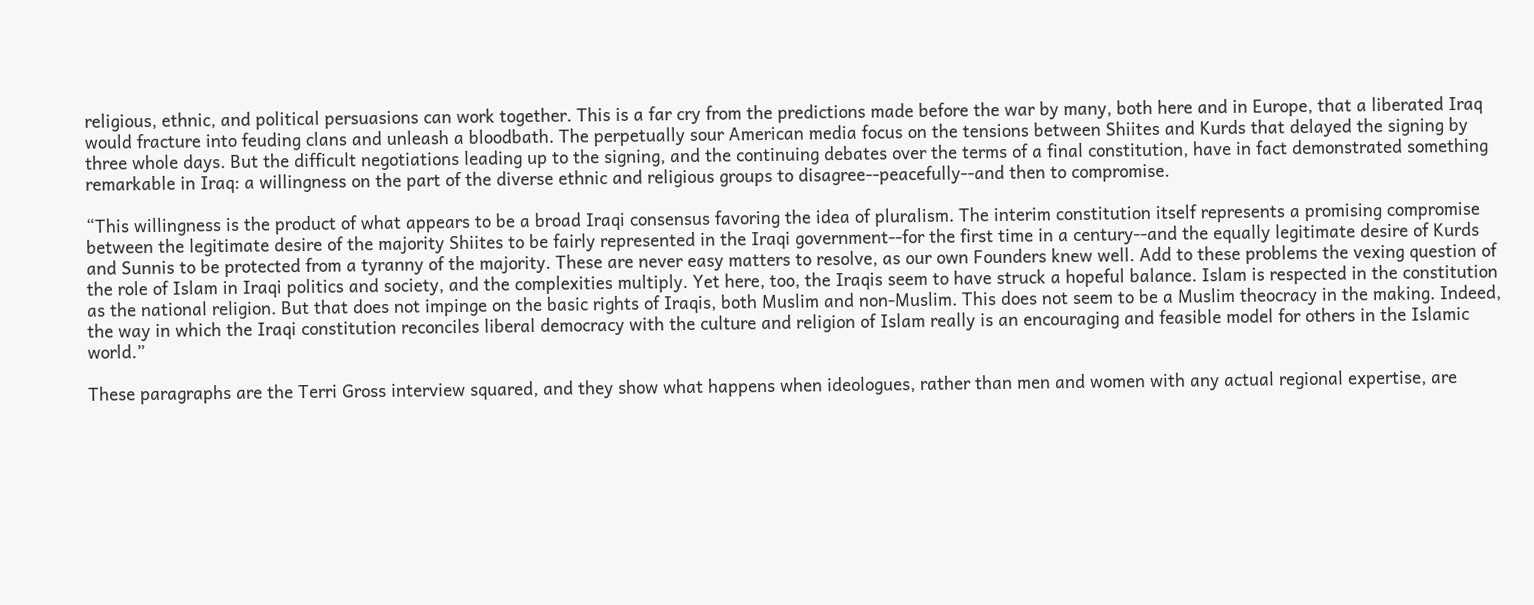religious, ethnic, and political persuasions can work together. This is a far cry from the predictions made before the war by many, both here and in Europe, that a liberated Iraq would fracture into feuding clans and unleash a bloodbath. The perpetually sour American media focus on the tensions between Shiites and Kurds that delayed the signing by three whole days. But the difficult negotiations leading up to the signing, and the continuing debates over the terms of a final constitution, have in fact demonstrated something remarkable in Iraq: a willingness on the part of the diverse ethnic and religious groups to disagree--peacefully--and then to compromise.

“This willingness is the product of what appears to be a broad Iraqi consensus favoring the idea of pluralism. The interim constitution itself represents a promising compromise between the legitimate desire of the majority Shiites to be fairly represented in the Iraqi government--for the first time in a century--and the equally legitimate desire of Kurds and Sunnis to be protected from a tyranny of the majority. These are never easy matters to resolve, as our own Founders knew well. Add to these problems the vexing question of the role of Islam in Iraqi politics and society, and the complexities multiply. Yet here, too, the Iraqis seem to have struck a hopeful balance. Islam is respected in the constitution as the national religion. But that does not impinge on the basic rights of Iraqis, both Muslim and non-Muslim. This does not seem to be a Muslim theocracy in the making. Indeed, the way in which the Iraqi constitution reconciles liberal democracy with the culture and religion of Islam really is an encouraging and feasible model for others in the Islamic world.”

These paragraphs are the Terri Gross interview squared, and they show what happens when ideologues, rather than men and women with any actual regional expertise, are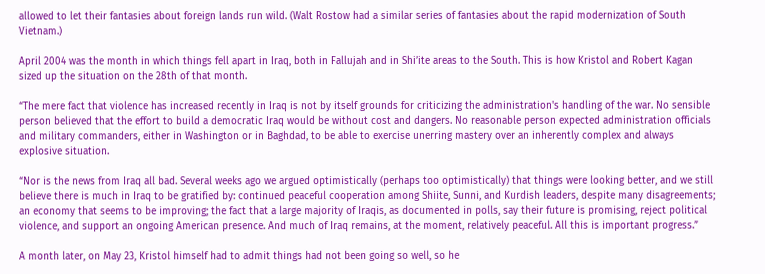allowed to let their fantasies about foreign lands run wild. (Walt Rostow had a similar series of fantasies about the rapid modernization of South Vietnam.)

April 2004 was the month in which things fell apart in Iraq, both in Fallujah and in Shi’ite areas to the South. This is how Kristol and Robert Kagan sized up the situation on the 28th of that month.

“The mere fact that violence has increased recently in Iraq is not by itself grounds for criticizing the administration's handling of the war. No sensible person believed that the effort to build a democratic Iraq would be without cost and dangers. No reasonable person expected administration officials and military commanders, either in Washington or in Baghdad, to be able to exercise unerring mastery over an inherently complex and always explosive situation.

“Nor is the news from Iraq all bad. Several weeks ago we argued optimistically (perhaps too optimistically) that things were looking better, and we still believe there is much in Iraq to be gratified by: continued peaceful cooperation among Shiite, Sunni, and Kurdish leaders, despite many disagreements; an economy that seems to be improving; the fact that a large majority of Iraqis, as documented in polls, say their future is promising, reject political violence, and support an ongoing American presence. And much of Iraq remains, at the moment, relatively peaceful. All this is important progress.”

A month later, on May 23, Kristol himself had to admit things had not been going so well, so he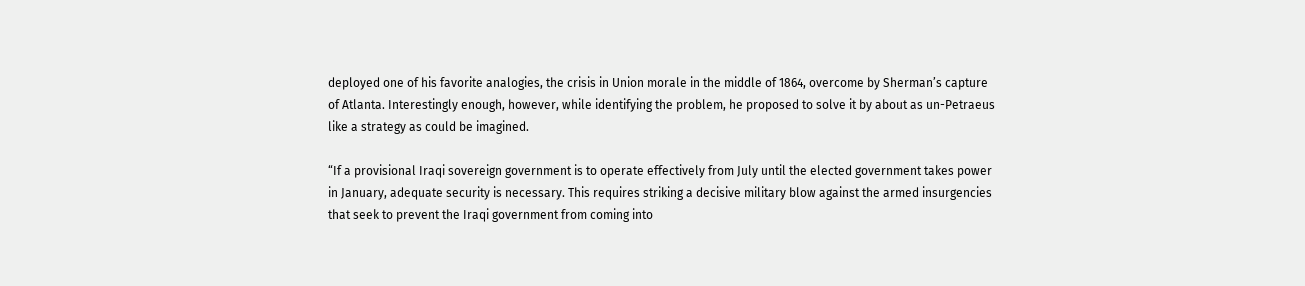deployed one of his favorite analogies, the crisis in Union morale in the middle of 1864, overcome by Sherman’s capture of Atlanta. Interestingly enough, however, while identifying the problem, he proposed to solve it by about as un-Petraeus like a strategy as could be imagined.

“If a provisional Iraqi sovereign government is to operate effectively from July until the elected government takes power in January, adequate security is necessary. This requires striking a decisive military blow against the armed insurgencies that seek to prevent the Iraqi government from coming into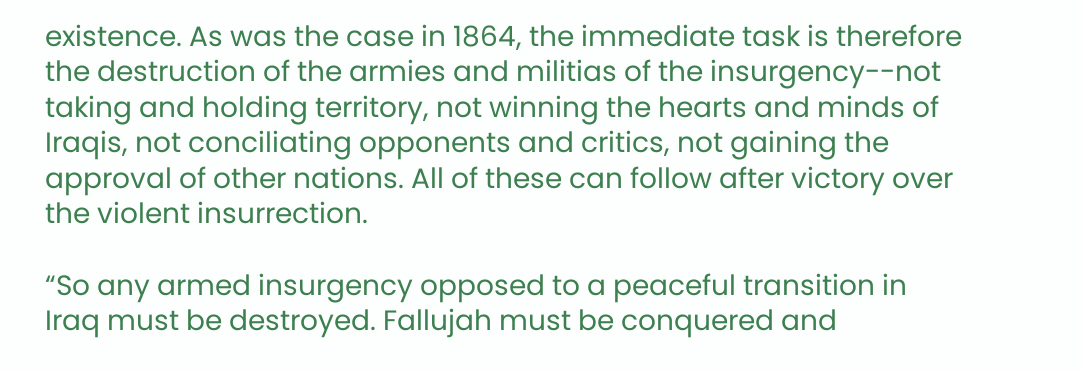existence. As was the case in 1864, the immediate task is therefore the destruction of the armies and militias of the insurgency--not taking and holding territory, not winning the hearts and minds of Iraqis, not conciliating opponents and critics, not gaining the approval of other nations. All of these can follow after victory over the violent insurrection.

“So any armed insurgency opposed to a peaceful transition in Iraq must be destroyed. Fallujah must be conquered and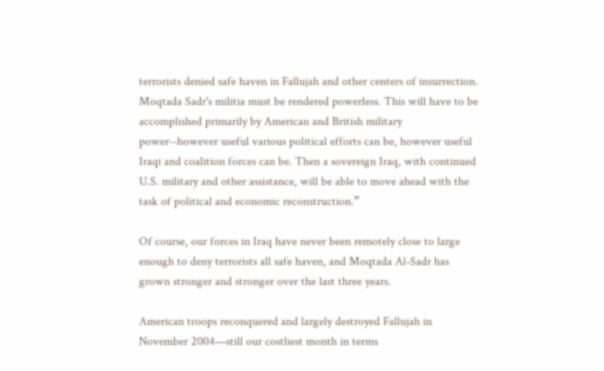terrorists denied safe haven in Fallujah and other centers of insurrection. Moqtada Sadr's militia must be rendered powerless. This will have to be accomplished primarily by American and British military power--however useful various political efforts can be, however useful Iraqi and coalition forces can be. Then a sovereign Iraq, with continued U.S. military and other assistance, will be able to move ahead with the task of political and economic reconstruction.”

Of course, our forces in Iraq have never been remotely close to large enough to deny terrorists all safe haven, and Moqtada Al-Sadr has grown stronger and stronger over the last three years.

American troops reconquered and largely destroyed Fallujah in November 2004—still our costliest month in terms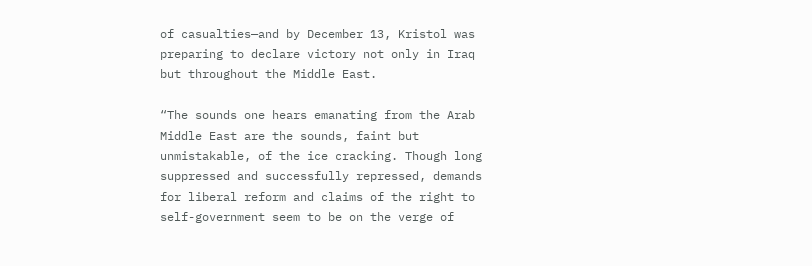of casualties—and by December 13, Kristol was preparing to declare victory not only in Iraq but throughout the Middle East.

“The sounds one hears emanating from the Arab Middle East are the sounds, faint but unmistakable, of the ice cracking. Though long suppressed and successfully repressed, demands for liberal reform and claims of the right to self-government seem to be on the verge of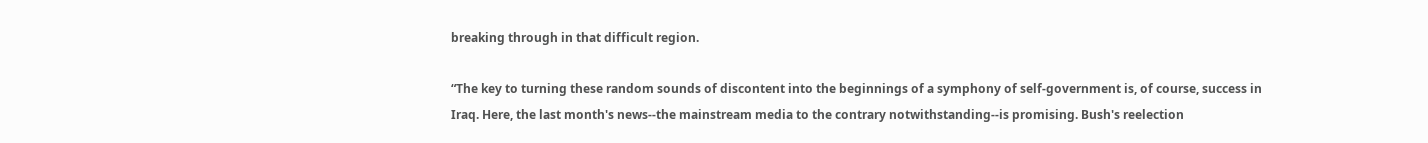breaking through in that difficult region.

“The key to turning these random sounds of discontent into the beginnings of a symphony of self-government is, of course, success in Iraq. Here, the last month's news--the mainstream media to the contrary notwithstanding--is promising. Bush's reelection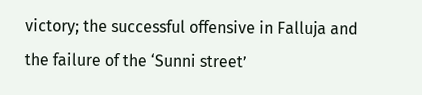victory; the successful offensive in Falluja and the failure of the ‘Sunni street’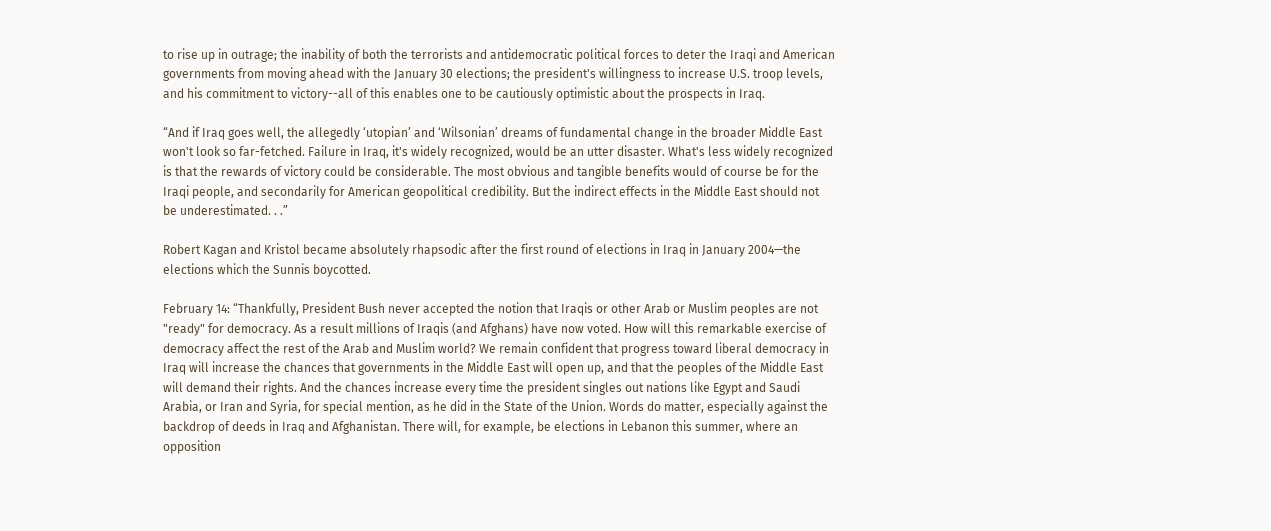to rise up in outrage; the inability of both the terrorists and antidemocratic political forces to deter the Iraqi and American governments from moving ahead with the January 30 elections; the president's willingness to increase U.S. troop levels, and his commitment to victory--all of this enables one to be cautiously optimistic about the prospects in Iraq.

“And if Iraq goes well, the allegedly ‘utopian’ and ‘Wilsonian’ dreams of fundamental change in the broader Middle East won't look so far-fetched. Failure in Iraq, it's widely recognized, would be an utter disaster. What's less widely recognized is that the rewards of victory could be considerable. The most obvious and tangible benefits would of course be for the Iraqi people, and secondarily for American geopolitical credibility. But the indirect effects in the Middle East should not be underestimated. . .”

Robert Kagan and Kristol became absolutely rhapsodic after the first round of elections in Iraq in January 2004—the elections which the Sunnis boycotted.

February 14: “Thankfully, President Bush never accepted the notion that Iraqis or other Arab or Muslim peoples are not "ready" for democracy. As a result millions of Iraqis (and Afghans) have now voted. How will this remarkable exercise of democracy affect the rest of the Arab and Muslim world? We remain confident that progress toward liberal democracy in Iraq will increase the chances that governments in the Middle East will open up, and that the peoples of the Middle East will demand their rights. And the chances increase every time the president singles out nations like Egypt and Saudi Arabia, or Iran and Syria, for special mention, as he did in the State of the Union. Words do matter, especially against the backdrop of deeds in Iraq and Afghanistan. There will, for example, be elections in Lebanon this summer, where an opposition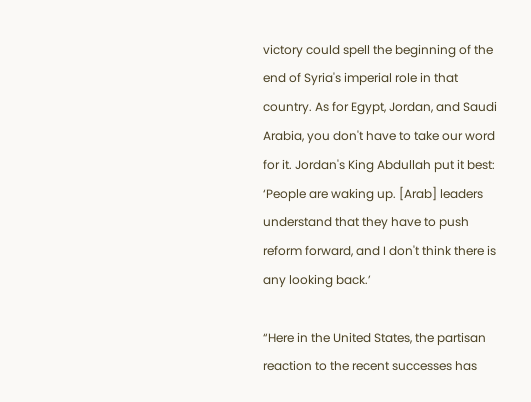victory could spell the beginning of the end of Syria's imperial role in that country. As for Egypt, Jordan, and Saudi Arabia, you don't have to take our word for it. Jordan's King Abdullah put it best: ‘People are waking up. [Arab] leaders understand that they have to push reform forward, and I don't think there is any looking back.’

“Here in the United States, the partisan reaction to the recent successes has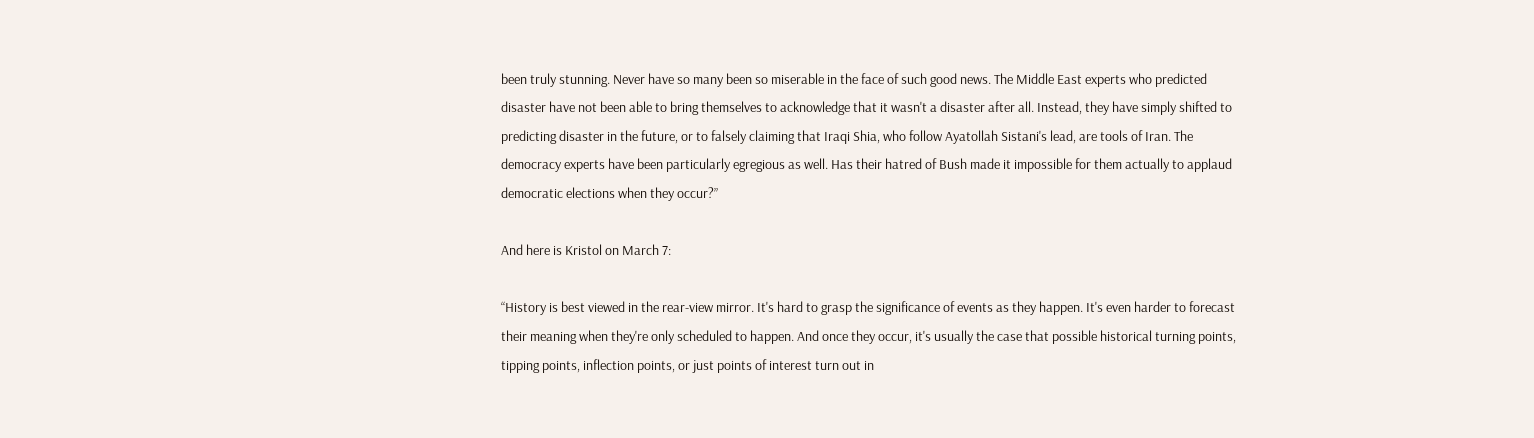been truly stunning. Never have so many been so miserable in the face of such good news. The Middle East experts who predicted disaster have not been able to bring themselves to acknowledge that it wasn't a disaster after all. Instead, they have simply shifted to predicting disaster in the future, or to falsely claiming that Iraqi Shia, who follow Ayatollah Sistani's lead, are tools of Iran. The democracy experts have been particularly egregious as well. Has their hatred of Bush made it impossible for them actually to applaud democratic elections when they occur?”

And here is Kristol on March 7:

“History is best viewed in the rear-view mirror. It's hard to grasp the significance of events as they happen. It's even harder to forecast their meaning when they're only scheduled to happen. And once they occur, it's usually the case that possible historical turning points, tipping points, inflection points, or just points of interest turn out in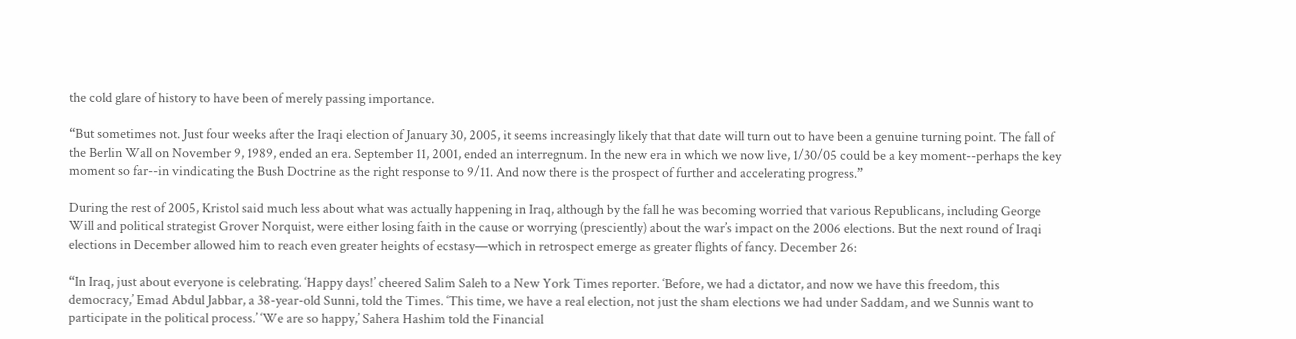the cold glare of history to have been of merely passing importance.

“But sometimes not. Just four weeks after the Iraqi election of January 30, 2005, it seems increasingly likely that that date will turn out to have been a genuine turning point. The fall of the Berlin Wall on November 9, 1989, ended an era. September 11, 2001, ended an interregnum. In the new era in which we now live, 1/30/05 could be a key moment--perhaps the key moment so far--in vindicating the Bush Doctrine as the right response to 9/11. And now there is the prospect of further and accelerating progress.”

During the rest of 2005, Kristol said much less about what was actually happening in Iraq, although by the fall he was becoming worried that various Republicans, including George Will and political strategist Grover Norquist, were either losing faith in the cause or worrying (presciently) about the war’s impact on the 2006 elections. But the next round of Iraqi elections in December allowed him to reach even greater heights of ecstasy—which in retrospect emerge as greater flights of fancy. December 26:

“In Iraq, just about everyone is celebrating. ‘Happy days!’ cheered Salim Saleh to a New York Times reporter. ‘Before, we had a dictator, and now we have this freedom, this democracy,’ Emad Abdul Jabbar, a 38-year-old Sunni, told the Times. ‘This time, we have a real election, not just the sham elections we had under Saddam, and we Sunnis want to participate in the political process.’ ‘We are so happy,’ Sahera Hashim told the Financial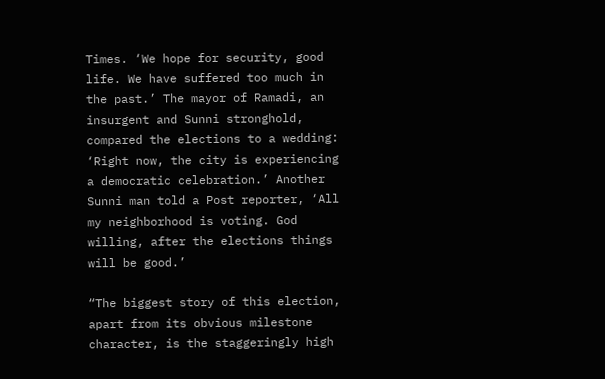Times. ‘We hope for security, good life. We have suffered too much in the past.’ The mayor of Ramadi, an insurgent and Sunni stronghold, compared the elections to a wedding: ‘Right now, the city is experiencing a democratic celebration.’ Another Sunni man told a Post reporter, ‘All my neighborhood is voting. God willing, after the elections things will be good.’

“The biggest story of this election, apart from its obvious milestone character, is the staggeringly high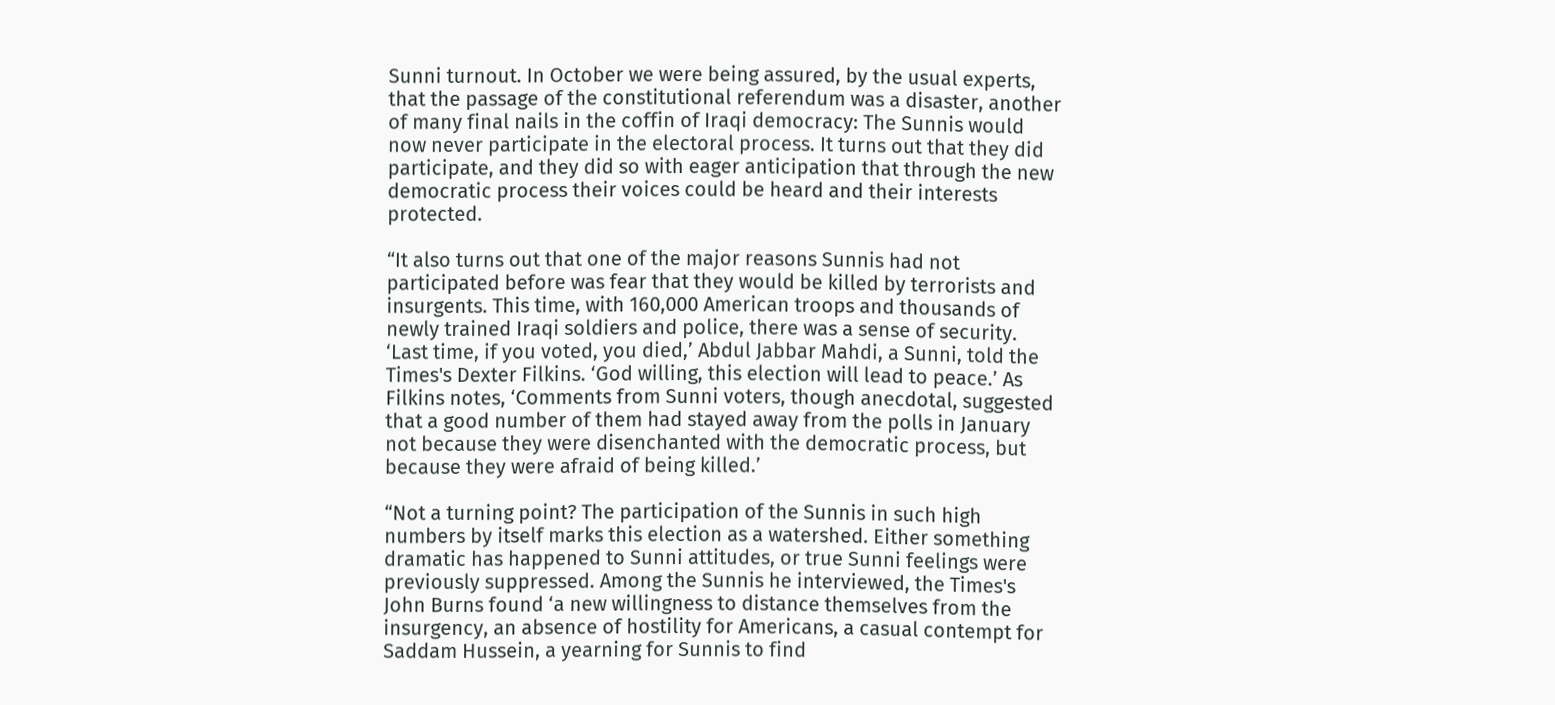Sunni turnout. In October we were being assured, by the usual experts, that the passage of the constitutional referendum was a disaster, another of many final nails in the coffin of Iraqi democracy: The Sunnis would now never participate in the electoral process. It turns out that they did participate, and they did so with eager anticipation that through the new democratic process their voices could be heard and their interests protected.

“It also turns out that one of the major reasons Sunnis had not participated before was fear that they would be killed by terrorists and insurgents. This time, with 160,000 American troops and thousands of newly trained Iraqi soldiers and police, there was a sense of security. ‘Last time, if you voted, you died,’ Abdul Jabbar Mahdi, a Sunni, told the Times's Dexter Filkins. ‘God willing, this election will lead to peace.’ As Filkins notes, ‘Comments from Sunni voters, though anecdotal, suggested that a good number of them had stayed away from the polls in January not because they were disenchanted with the democratic process, but because they were afraid of being killed.’

“Not a turning point? The participation of the Sunnis in such high numbers by itself marks this election as a watershed. Either something dramatic has happened to Sunni attitudes, or true Sunni feelings were previously suppressed. Among the Sunnis he interviewed, the Times's John Burns found ‘a new willingness to distance themselves from the insurgency, an absence of hostility for Americans, a casual contempt for Saddam Hussein, a yearning for Sunnis to find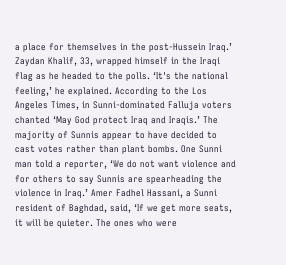a place for themselves in the post-Hussein Iraq.’ Zaydan Khalif, 33, wrapped himself in the Iraqi flag as he headed to the polls. ‘It's the national feeling,’ he explained. According to the Los Angeles Times, in Sunni-dominated Falluja voters chanted ‘May God protect Iraq and Iraqis.’ The majority of Sunnis appear to have decided to cast votes rather than plant bombs. One Sunni man told a reporter, ‘We do not want violence and for others to say Sunnis are spearheading the violence in Iraq.’ Amer Fadhel Hassani, a Sunni resident of Baghdad, said, ‘If we get more seats, it will be quieter. The ones who were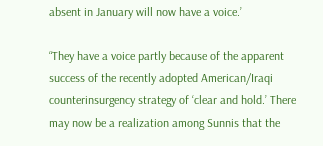absent in January will now have a voice.’

“They have a voice partly because of the apparent success of the recently adopted American/Iraqi counterinsurgency strategy of ‘clear and hold.’ There may now be a realization among Sunnis that the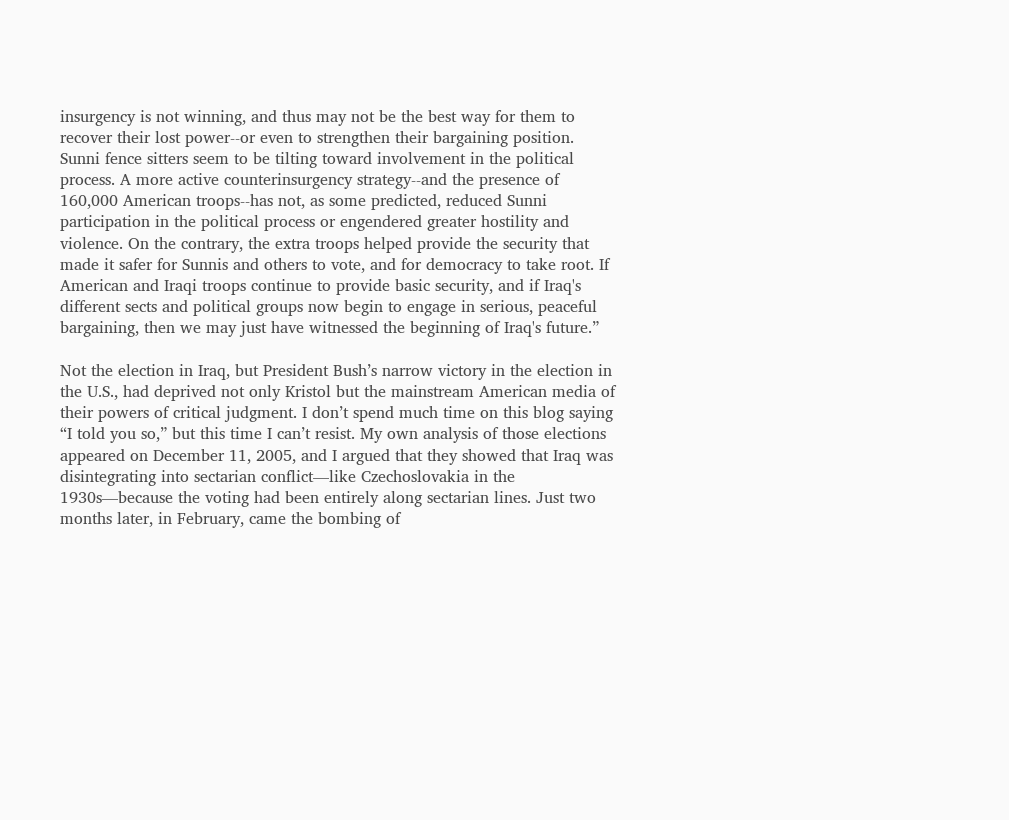insurgency is not winning, and thus may not be the best way for them to recover their lost power--or even to strengthen their bargaining position. Sunni fence sitters seem to be tilting toward involvement in the political process. A more active counterinsurgency strategy--and the presence of 160,000 American troops--has not, as some predicted, reduced Sunni participation in the political process or engendered greater hostility and violence. On the contrary, the extra troops helped provide the security that made it safer for Sunnis and others to vote, and for democracy to take root. If American and Iraqi troops continue to provide basic security, and if Iraq's different sects and political groups now begin to engage in serious, peaceful bargaining, then we may just have witnessed the beginning of Iraq's future.”

Not the election in Iraq, but President Bush’s narrow victory in the election in the U.S., had deprived not only Kristol but the mainstream American media of their powers of critical judgment. I don’t spend much time on this blog saying “I told you so,” but this time I can’t resist. My own analysis of those elections appeared on December 11, 2005, and I argued that they showed that Iraq was disintegrating into sectarian conflict—like Czechoslovakia in the 1930s—because the voting had been entirely along sectarian lines. Just two months later, in February, came the bombing of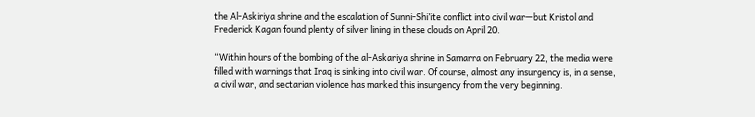the Al-Askiriya shrine and the escalation of Sunni-Shi’ite conflict into civil war—but Kristol and Frederick Kagan found plenty of silver lining in these clouds on April 20.

“Within hours of the bombing of the al-Askariya shrine in Samarra on February 22, the media were filled with warnings that Iraq is sinking into civil war. Of course, almost any insurgency is, in a sense, a civil war, and sectarian violence has marked this insurgency from the very beginning.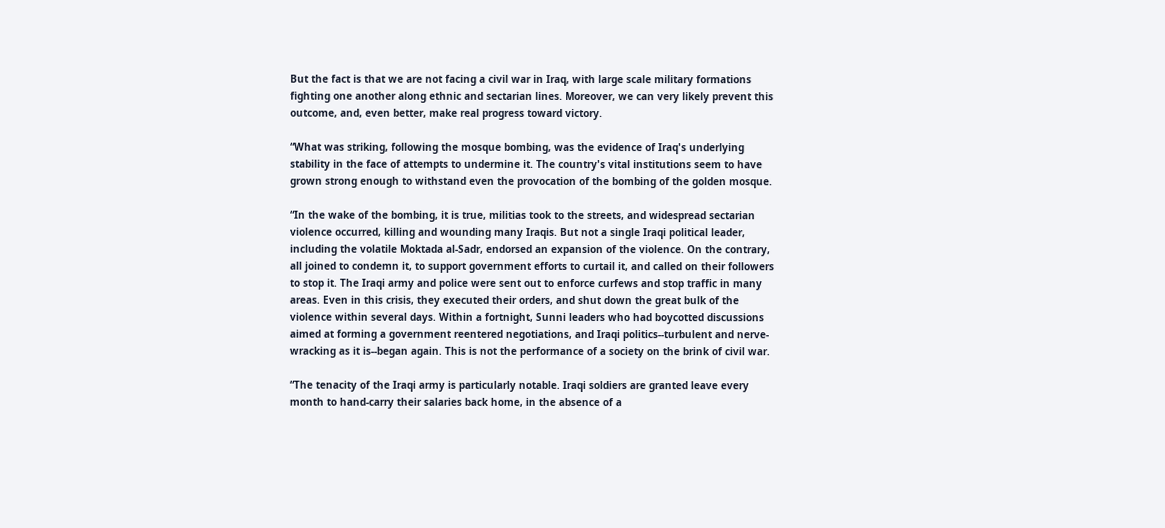But the fact is that we are not facing a civil war in Iraq, with large scale military formations fighting one another along ethnic and sectarian lines. Moreover, we can very likely prevent this outcome, and, even better, make real progress toward victory.

“What was striking, following the mosque bombing, was the evidence of Iraq's underlying stability in the face of attempts to undermine it. The country's vital institutions seem to have grown strong enough to withstand even the provocation of the bombing of the golden mosque.

“In the wake of the bombing, it is true, militias took to the streets, and widespread sectarian violence occurred, killing and wounding many Iraqis. But not a single Iraqi political leader, including the volatile Moktada al-Sadr, endorsed an expansion of the violence. On the contrary, all joined to condemn it, to support government efforts to curtail it, and called on their followers to stop it. The Iraqi army and police were sent out to enforce curfews and stop traffic in many areas. Even in this crisis, they executed their orders, and shut down the great bulk of the violence within several days. Within a fortnight, Sunni leaders who had boycotted discussions aimed at forming a government reentered negotiations, and Iraqi politics--turbulent and nerve-wracking as it is--began again. This is not the performance of a society on the brink of civil war.

“The tenacity of the Iraqi army is particularly notable. Iraqi soldiers are granted leave every month to hand-carry their salaries back home, in the absence of a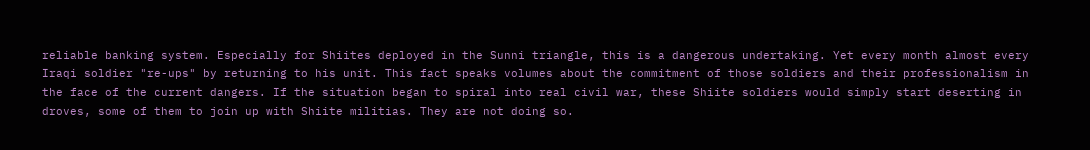reliable banking system. Especially for Shiites deployed in the Sunni triangle, this is a dangerous undertaking. Yet every month almost every Iraqi soldier "re-ups" by returning to his unit. This fact speaks volumes about the commitment of those soldiers and their professionalism in the face of the current dangers. If the situation began to spiral into real civil war, these Shiite soldiers would simply start deserting in droves, some of them to join up with Shiite militias. They are not doing so.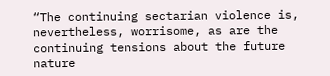“The continuing sectarian violence is, nevertheless, worrisome, as are the continuing tensions about the future nature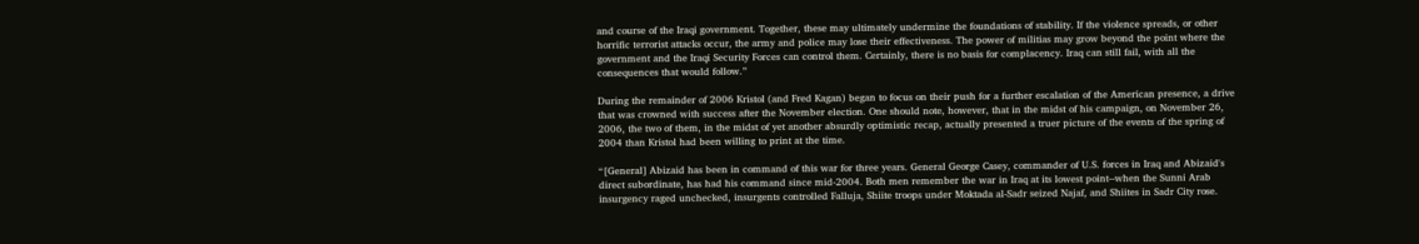and course of the Iraqi government. Together, these may ultimately undermine the foundations of stability. If the violence spreads, or other horrific terrorist attacks occur, the army and police may lose their effectiveness. The power of militias may grow beyond the point where the government and the Iraqi Security Forces can control them. Certainly, there is no basis for complacency. Iraq can still fail, with all the consequences that would follow.”

During the remainder of 2006 Kristol (and Fred Kagan) began to focus on their push for a further escalation of the American presence, a drive that was crowned with success after the November election. One should note, however, that in the midst of his campaign, on November 26, 2006, the two of them, in the midst of yet another absurdly optimistic recap, actually presented a truer picture of the events of the spring of 2004 than Kristol had been willing to print at the time.

“[General] Abizaid has been in command of this war for three years. General George Casey, commander of U.S. forces in Iraq and Abizaid's direct subordinate, has had his command since mid-2004. Both men remember the war in Iraq at its lowest point--when the Sunni Arab insurgency raged unchecked, insurgents controlled Falluja, Shiite troops under Moktada al-Sadr seized Najaf, and Shiites in Sadr City rose.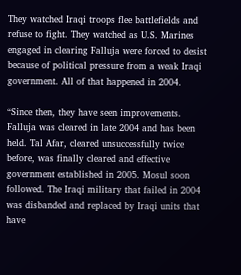They watched Iraqi troops flee battlefields and refuse to fight. They watched as U.S. Marines engaged in clearing Falluja were forced to desist because of political pressure from a weak Iraqi government. All of that happened in 2004.

“Since then, they have seen improvements. Falluja was cleared in late 2004 and has been held. Tal Afar, cleared unsuccessfully twice before, was finally cleared and effective government established in 2005. Mosul soon followed. The Iraqi military that failed in 2004 was disbanded and replaced by Iraqi units that have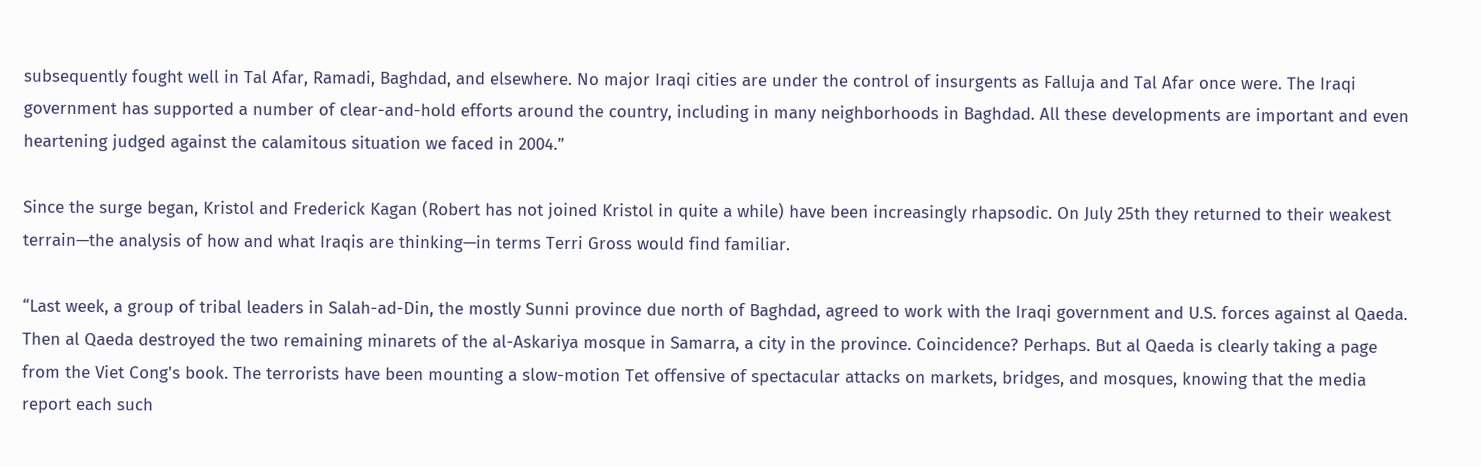subsequently fought well in Tal Afar, Ramadi, Baghdad, and elsewhere. No major Iraqi cities are under the control of insurgents as Falluja and Tal Afar once were. The Iraqi government has supported a number of clear-and-hold efforts around the country, including in many neighborhoods in Baghdad. All these developments are important and even heartening judged against the calamitous situation we faced in 2004.”

Since the surge began, Kristol and Frederick Kagan (Robert has not joined Kristol in quite a while) have been increasingly rhapsodic. On July 25th they returned to their weakest terrain—the analysis of how and what Iraqis are thinking—in terms Terri Gross would find familiar.

“Last week, a group of tribal leaders in Salah-ad-Din, the mostly Sunni province due north of Baghdad, agreed to work with the Iraqi government and U.S. forces against al Qaeda. Then al Qaeda destroyed the two remaining minarets of the al-Askariya mosque in Samarra, a city in the province. Coincidence? Perhaps. But al Qaeda is clearly taking a page from the Viet Cong's book. The terrorists have been mounting a slow-motion Tet offensive of spectacular attacks on markets, bridges, and mosques, knowing that the media report each such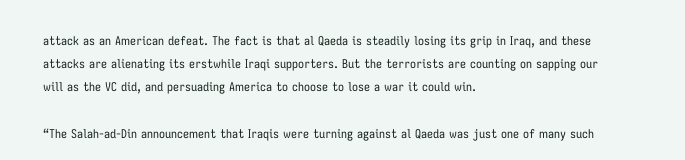attack as an American defeat. The fact is that al Qaeda is steadily losing its grip in Iraq, and these attacks are alienating its erstwhile Iraqi supporters. But the terrorists are counting on sapping our will as the VC did, and persuading America to choose to lose a war it could win.

“The Salah-ad-Din announcement that Iraqis were turning against al Qaeda was just one of many such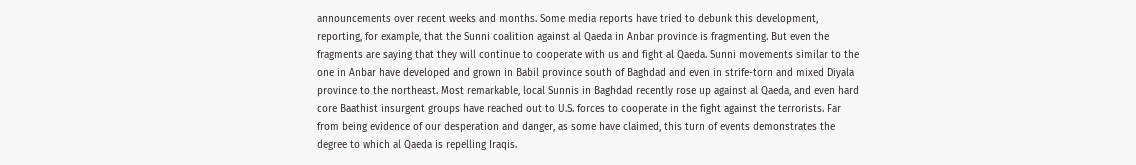announcements over recent weeks and months. Some media reports have tried to debunk this development, reporting, for example, that the Sunni coalition against al Qaeda in Anbar province is fragmenting. But even the fragments are saying that they will continue to cooperate with us and fight al Qaeda. Sunni movements similar to the one in Anbar have developed and grown in Babil province south of Baghdad and even in strife-torn and mixed Diyala province to the northeast. Most remarkable, local Sunnis in Baghdad recently rose up against al Qaeda, and even hard core Baathist insurgent groups have reached out to U.S. forces to cooperate in the fight against the terrorists. Far from being evidence of our desperation and danger, as some have claimed, this turn of events demonstrates the degree to which al Qaeda is repelling Iraqis.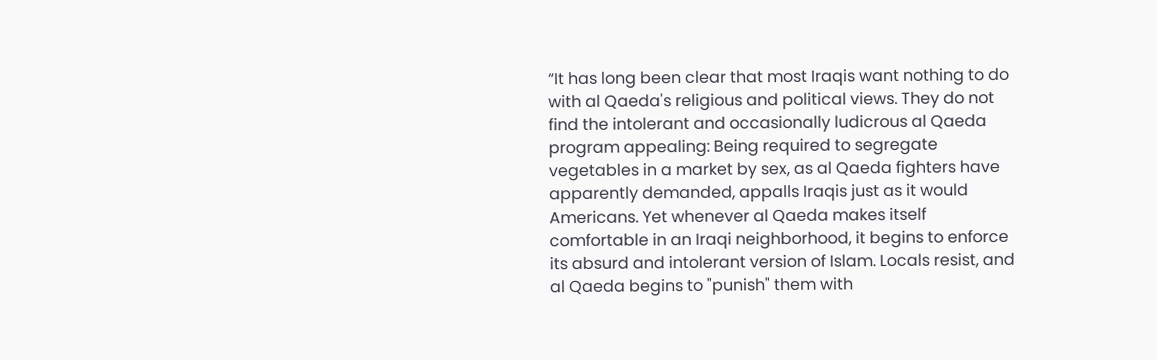“It has long been clear that most Iraqis want nothing to do with al Qaeda's religious and political views. They do not find the intolerant and occasionally ludicrous al Qaeda program appealing: Being required to segregate vegetables in a market by sex, as al Qaeda fighters have apparently demanded, appalls Iraqis just as it would Americans. Yet whenever al Qaeda makes itself comfortable in an Iraqi neighborhood, it begins to enforce its absurd and intolerant version of Islam. Locals resist, and al Qaeda begins to "punish" them with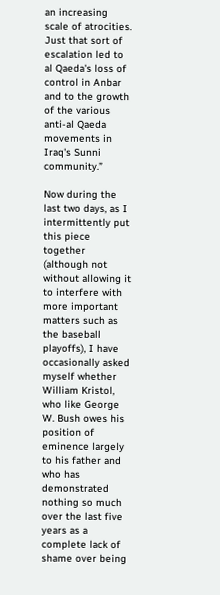an increasing scale of atrocities. Just that sort of escalation led to al Qaeda's loss of control in Anbar and to the growth of the various anti-al Qaeda movements in Iraq's Sunni community.”

Now during the last two days, as I intermittently put this piece together (although not without allowing it to interfere with more important matters such as the baseball playoffs), I have occasionally asked myself whether William Kristol, who like George W. Bush owes his position of eminence largely to his father and who has demonstrated nothing so much over the last five years as a complete lack of shame over being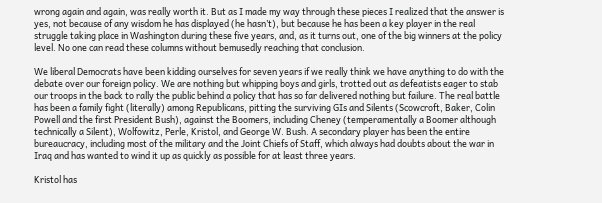wrong again and again, was really worth it. But as I made my way through these pieces I realized that the answer is yes, not because of any wisdom he has displayed (he hasn’t), but because he has been a key player in the real struggle taking place in Washington during these five years, and, as it turns out, one of the big winners at the policy level. No one can read these columns without bemusedly reaching that conclusion.

We liberal Democrats have been kidding ourselves for seven years if we really think we have anything to do with the debate over our foreign policy. We are nothing but whipping boys and girls, trotted out as defeatists eager to stab our troops in the back to rally the public behind a policy that has so far delivered nothing but failure. The real battle has been a family fight (literally) among Republicans, pitting the surviving GIs and Silents (Scowcroft, Baker, Colin Powell and the first President Bush), against the Boomers, including Cheney (temperamentally a Boomer although technically a Silent), Wolfowitz, Perle, Kristol, and George W. Bush. A secondary player has been the entire bureaucracy, including most of the military and the Joint Chiefs of Staff, which always had doubts about the war in Iraq and has wanted to wind it up as quickly as possible for at least three years.

Kristol has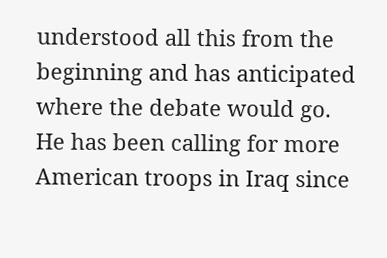understood all this from the beginning and has anticipated where the debate would go. He has been calling for more American troops in Iraq since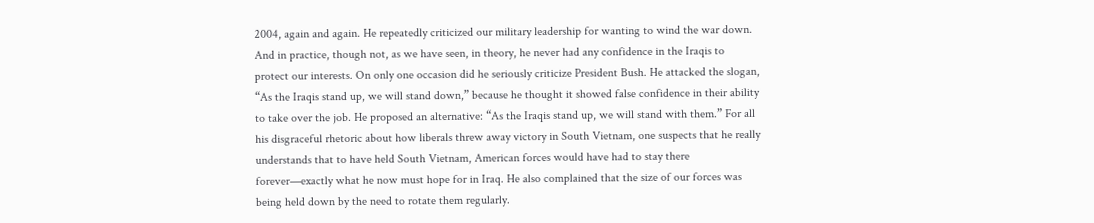2004, again and again. He repeatedly criticized our military leadership for wanting to wind the war down. And in practice, though not, as we have seen, in theory, he never had any confidence in the Iraqis to protect our interests. On only one occasion did he seriously criticize President Bush. He attacked the slogan, “As the Iraqis stand up, we will stand down,” because he thought it showed false confidence in their ability to take over the job. He proposed an alternative: “As the Iraqis stand up, we will stand with them.” For all his disgraceful rhetoric about how liberals threw away victory in South Vietnam, one suspects that he really understands that to have held South Vietnam, American forces would have had to stay there forever—exactly what he now must hope for in Iraq. He also complained that the size of our forces was being held down by the need to rotate them regularly.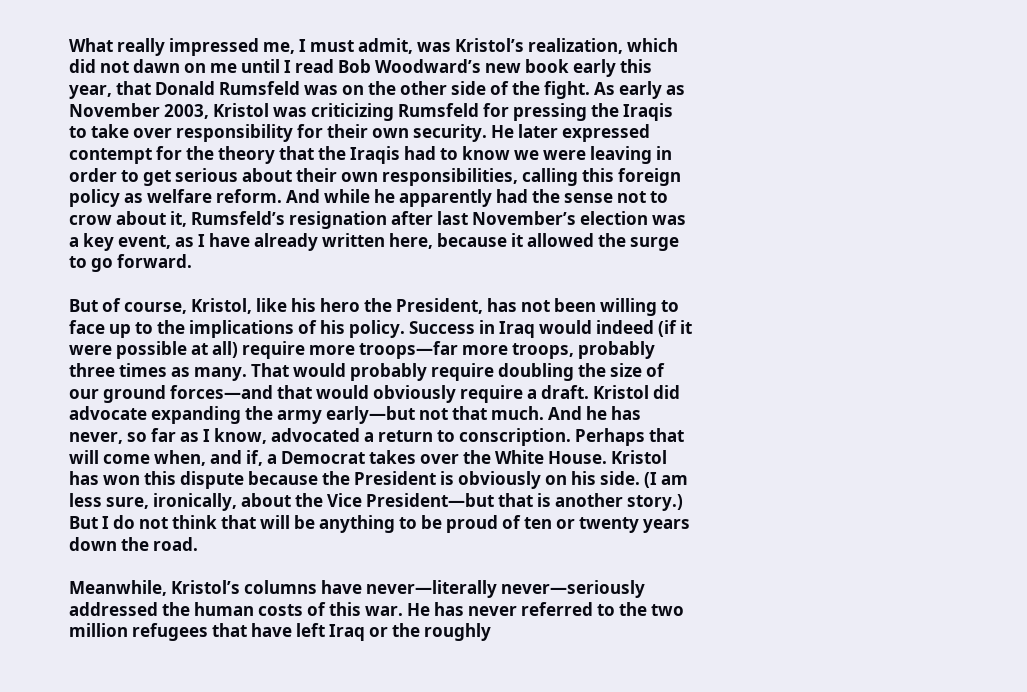What really impressed me, I must admit, was Kristol’s realization, which did not dawn on me until I read Bob Woodward’s new book early this year, that Donald Rumsfeld was on the other side of the fight. As early as November 2003, Kristol was criticizing Rumsfeld for pressing the Iraqis to take over responsibility for their own security. He later expressed contempt for the theory that the Iraqis had to know we were leaving in order to get serious about their own responsibilities, calling this foreign policy as welfare reform. And while he apparently had the sense not to crow about it, Rumsfeld’s resignation after last November’s election was a key event, as I have already written here, because it allowed the surge to go forward.

But of course, Kristol, like his hero the President, has not been willing to face up to the implications of his policy. Success in Iraq would indeed (if it were possible at all) require more troops—far more troops, probably three times as many. That would probably require doubling the size of our ground forces—and that would obviously require a draft. Kristol did advocate expanding the army early—but not that much. And he has never, so far as I know, advocated a return to conscription. Perhaps that will come when, and if, a Democrat takes over the White House. Kristol has won this dispute because the President is obviously on his side. (I am less sure, ironically, about the Vice President—but that is another story.) But I do not think that will be anything to be proud of ten or twenty years down the road.

Meanwhile, Kristol’s columns have never—literally never—seriously addressed the human costs of this war. He has never referred to the two million refugees that have left Iraq or the roughly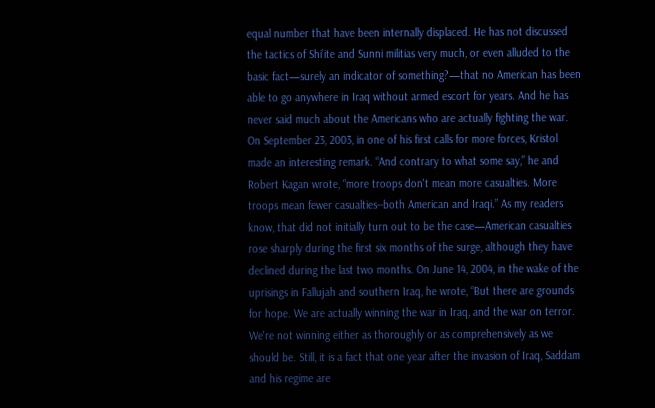equal number that have been internally displaced. He has not discussed the tactics of Shi’ite and Sunni militias very much, or even alluded to the basic fact—surely an indicator of something?—that no American has been able to go anywhere in Iraq without armed escort for years. And he has never said much about the Americans who are actually fighting the war. On September 23, 2003, in one of his first calls for more forces, Kristol made an interesting remark. “And contrary to what some say,” he and Robert Kagan wrote, “more troops don't mean more casualties. More troops mean fewer casualties--both American and Iraqi.” As my readers know, that did not initially turn out to be the case—American casualties rose sharply during the first six months of the surge, although they have declined during the last two months. On June 14, 2004, in the wake of the uprisings in Fallujah and southern Iraq, he wrote, “But there are grounds for hope. We are actually winning the war in Iraq, and the war on terror. We're not winning either as thoroughly or as comprehensively as we should be. Still, it is a fact that one year after the invasion of Iraq, Saddam and his regime are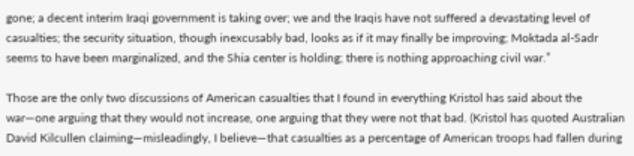gone; a decent interim Iraqi government is taking over; we and the Iraqis have not suffered a devastating level of casualties; the security situation, though inexcusably bad, looks as if it may finally be improving; Moktada al-Sadr seems to have been marginalized, and the Shia center is holding; there is nothing approaching civil war.”

Those are the only two discussions of American casualties that I found in everything Kristol has said about the war—one arguing that they would not increase, one arguing that they were not that bad. (Kristol has quoted Australian David Kilcullen claiming—misleadingly, I believe—that casualties as a percentage of American troops had fallen during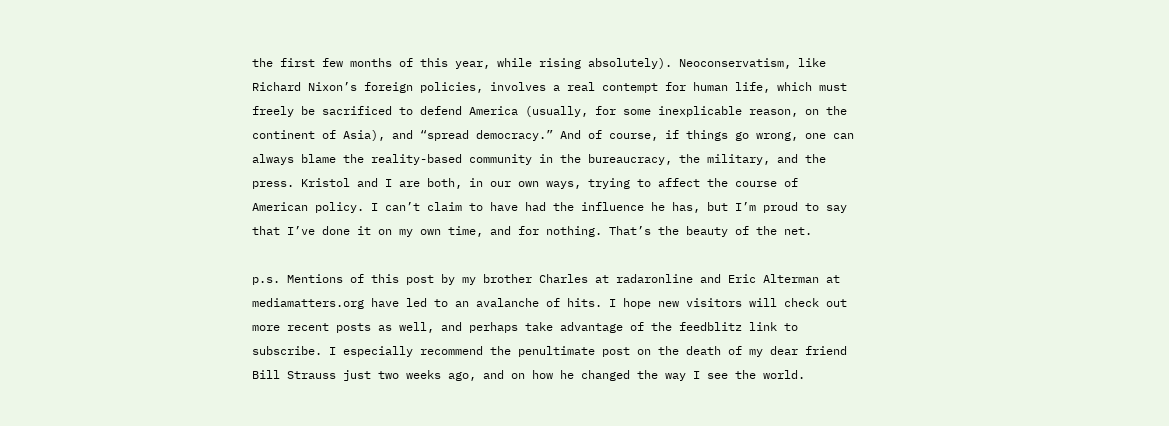the first few months of this year, while rising absolutely). Neoconservatism, like Richard Nixon’s foreign policies, involves a real contempt for human life, which must freely be sacrificed to defend America (usually, for some inexplicable reason, on the continent of Asia), and “spread democracy.” And of course, if things go wrong, one can always blame the reality-based community in the bureaucracy, the military, and the press. Kristol and I are both, in our own ways, trying to affect the course of American policy. I can’t claim to have had the influence he has, but I’m proud to say that I’ve done it on my own time, and for nothing. That’s the beauty of the net.

p.s. Mentions of this post by my brother Charles at radaronline and Eric Alterman at mediamatters.org have led to an avalanche of hits. I hope new visitors will check out more recent posts as well, and perhaps take advantage of the feedblitz link to subscribe. I especially recommend the penultimate post on the death of my dear friend Bill Strauss just two weeks ago, and on how he changed the way I see the world.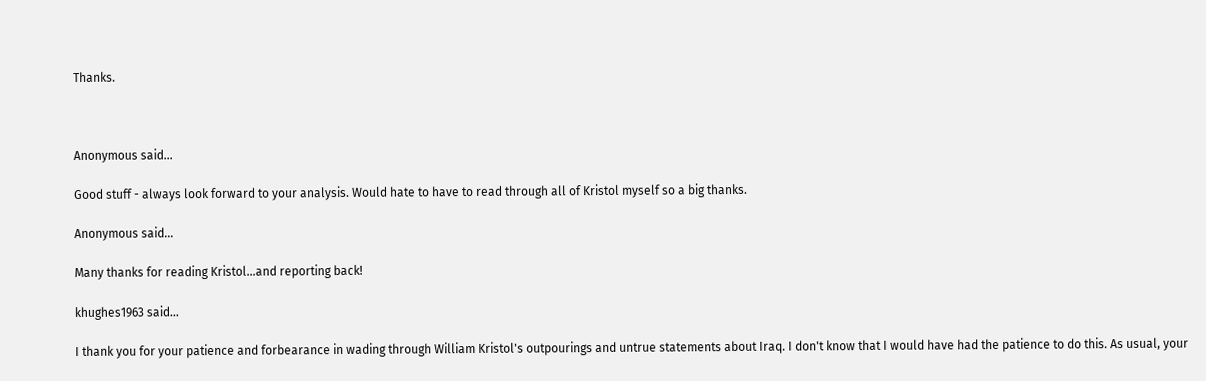Thanks.



Anonymous said...

Good stuff - always look forward to your analysis. Would hate to have to read through all of Kristol myself so a big thanks.

Anonymous said...

Many thanks for reading Kristol...and reporting back!

khughes1963 said...

I thank you for your patience and forbearance in wading through William Kristol's outpourings and untrue statements about Iraq. I don't know that I would have had the patience to do this. As usual, your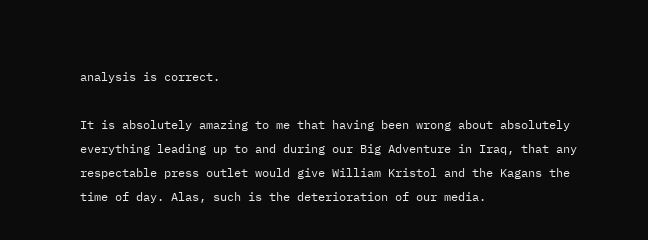analysis is correct.

It is absolutely amazing to me that having been wrong about absolutely everything leading up to and during our Big Adventure in Iraq, that any respectable press outlet would give William Kristol and the Kagans the time of day. Alas, such is the deterioration of our media.